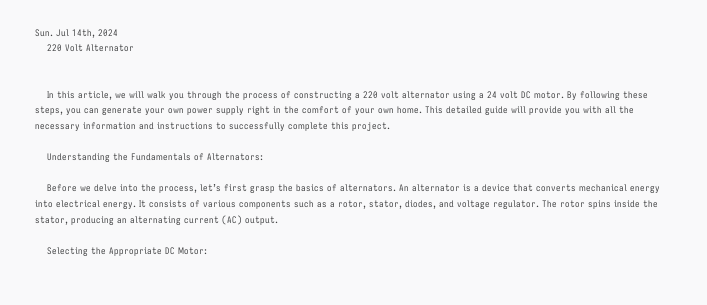Sun. Jul 14th, 2024
    220 Volt Alternator


    In this article, we will walk you through the process of constructing a 220 volt alternator using a 24 volt DC motor. By following these steps, you can generate your own power supply right in the comfort of your own home. This detailed guide will provide you with all the necessary information and instructions to successfully complete this project.

    Understanding the Fundamentals of Alternators:

    Before we delve into the process, let’s first grasp the basics of alternators. An alternator is a device that converts mechanical energy into electrical energy. It consists of various components such as a rotor, stator, diodes, and voltage regulator. The rotor spins inside the stator, producing an alternating current (AC) output.

    Selecting the Appropriate DC Motor: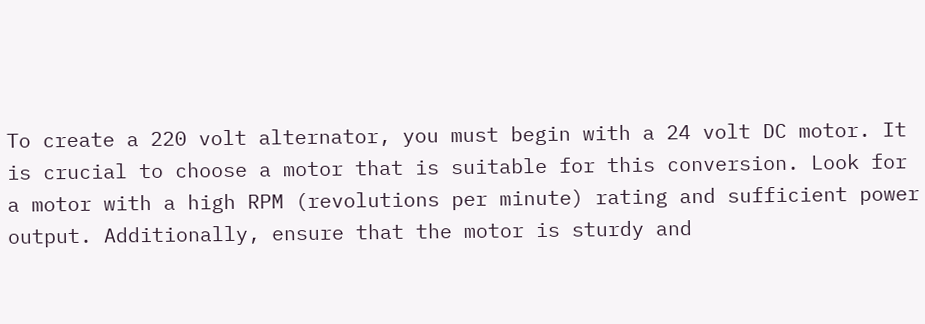To create a 220 volt alternator, you must begin with a 24 volt DC motor. It is crucial to choose a motor that is suitable for this conversion. Look for a motor with a high RPM (revolutions per minute) rating and sufficient power output. Additionally, ensure that the motor is sturdy and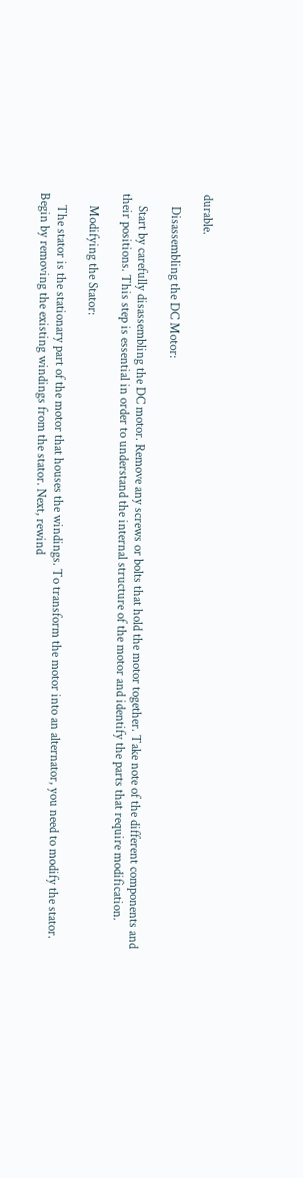durable.

    Disassembling the DC Motor:

    Start by carefully disassembling the DC motor. Remove any screws or bolts that hold the motor together. Take note of the different components and their positions. This step is essential in order to understand the internal structure of the motor and identify the parts that require modification.

    Modifying the Stator:

    The stator is the stationary part of the motor that houses the windings. To transform the motor into an alternator, you need to modify the stator. Begin by removing the existing windings from the stator. Next, rewind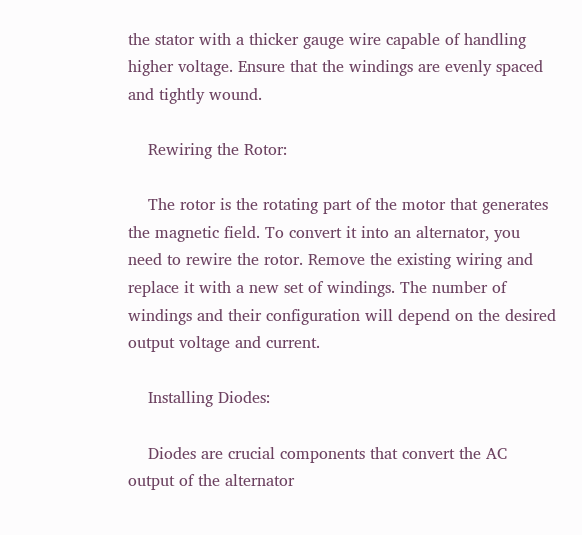the stator with a thicker gauge wire capable of handling higher voltage. Ensure that the windings are evenly spaced and tightly wound.

    Rewiring the Rotor:

    The rotor is the rotating part of the motor that generates the magnetic field. To convert it into an alternator, you need to rewire the rotor. Remove the existing wiring and replace it with a new set of windings. The number of windings and their configuration will depend on the desired output voltage and current.

    Installing Diodes:

    Diodes are crucial components that convert the AC output of the alternator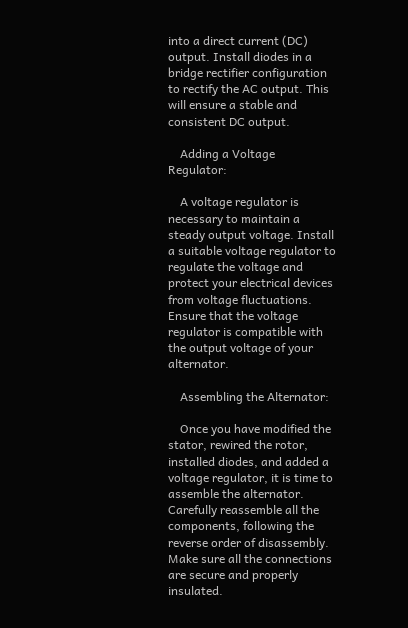into a direct current (DC) output. Install diodes in a bridge rectifier configuration to rectify the AC output. This will ensure a stable and consistent DC output.

    Adding a Voltage Regulator:

    A voltage regulator is necessary to maintain a steady output voltage. Install a suitable voltage regulator to regulate the voltage and protect your electrical devices from voltage fluctuations. Ensure that the voltage regulator is compatible with the output voltage of your alternator.

    Assembling the Alternator:

    Once you have modified the stator, rewired the rotor, installed diodes, and added a voltage regulator, it is time to assemble the alternator. Carefully reassemble all the components, following the reverse order of disassembly. Make sure all the connections are secure and properly insulated.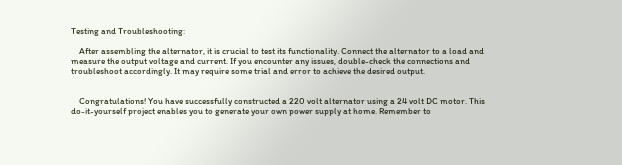Testing and Troubleshooting:

    After assembling the alternator, it is crucial to test its functionality. Connect the alternator to a load and measure the output voltage and current. If you encounter any issues, double-check the connections and troubleshoot accordingly. It may require some trial and error to achieve the desired output.


    Congratulations! You have successfully constructed a 220 volt alternator using a 24 volt DC motor. This do-it-yourself project enables you to generate your own power supply at home. Remember to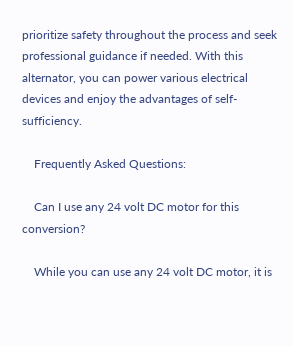prioritize safety throughout the process and seek professional guidance if needed. With this alternator, you can power various electrical devices and enjoy the advantages of self-sufficiency.

    Frequently Asked Questions:

    Can I use any 24 volt DC motor for this conversion?

    While you can use any 24 volt DC motor, it is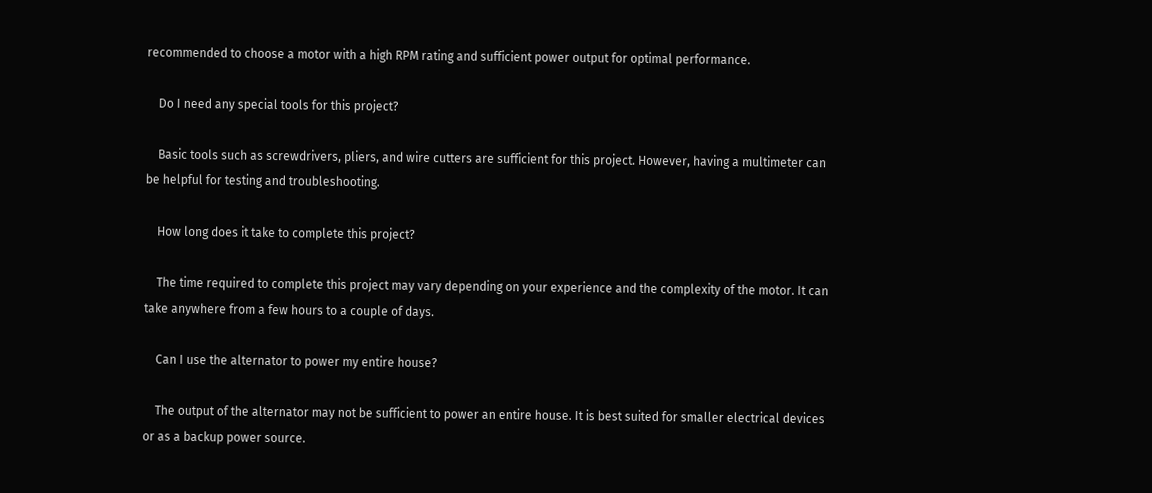recommended to choose a motor with a high RPM rating and sufficient power output for optimal performance.

    Do I need any special tools for this project?

    Basic tools such as screwdrivers, pliers, and wire cutters are sufficient for this project. However, having a multimeter can be helpful for testing and troubleshooting.

    How long does it take to complete this project?

    The time required to complete this project may vary depending on your experience and the complexity of the motor. It can take anywhere from a few hours to a couple of days.

    Can I use the alternator to power my entire house?

    The output of the alternator may not be sufficient to power an entire house. It is best suited for smaller electrical devices or as a backup power source.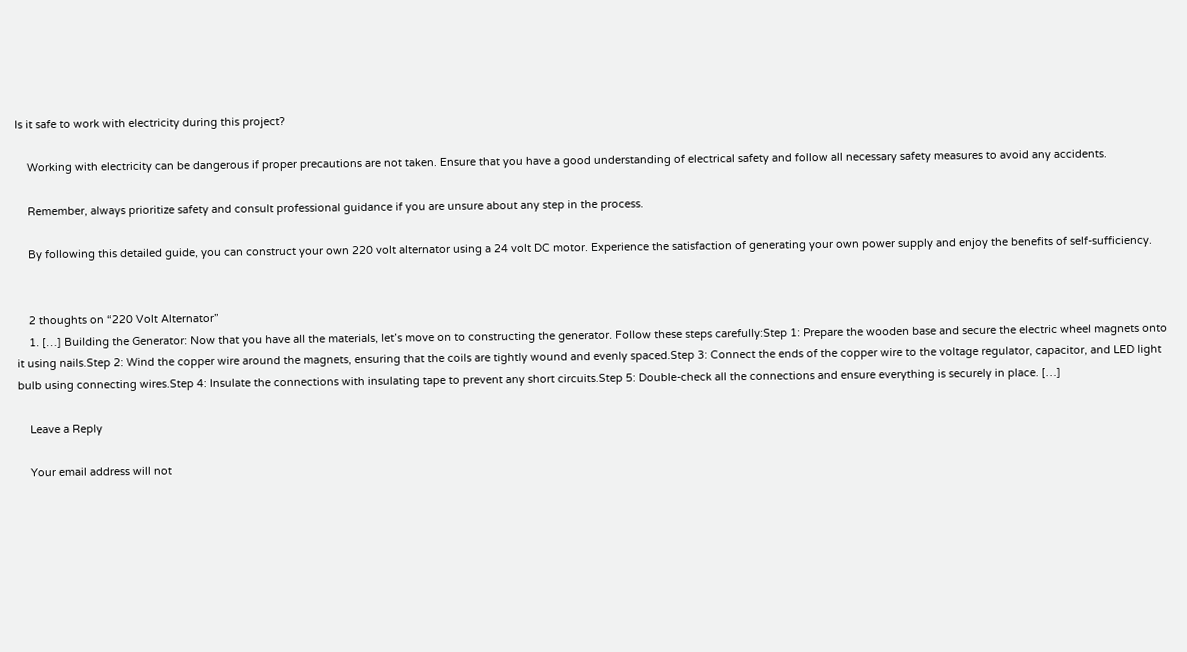Is it safe to work with electricity during this project?

    Working with electricity can be dangerous if proper precautions are not taken. Ensure that you have a good understanding of electrical safety and follow all necessary safety measures to avoid any accidents.

    Remember, always prioritize safety and consult professional guidance if you are unsure about any step in the process.

    By following this detailed guide, you can construct your own 220 volt alternator using a 24 volt DC motor. Experience the satisfaction of generating your own power supply and enjoy the benefits of self-sufficiency.


    2 thoughts on “220 Volt Alternator”
    1. […] Building the Generator: Now that you have all the materials, let’s move on to constructing the generator. Follow these steps carefully:Step 1: Prepare the wooden base and secure the electric wheel magnets onto it using nails.Step 2: Wind the copper wire around the magnets, ensuring that the coils are tightly wound and evenly spaced.Step 3: Connect the ends of the copper wire to the voltage regulator, capacitor, and LED light bulb using connecting wires.Step 4: Insulate the connections with insulating tape to prevent any short circuits.Step 5: Double-check all the connections and ensure everything is securely in place. […]

    Leave a Reply

    Your email address will not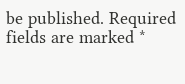be published. Required fields are marked *